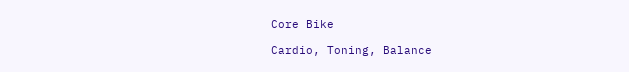Core Bike

Cardio, Toning, Balance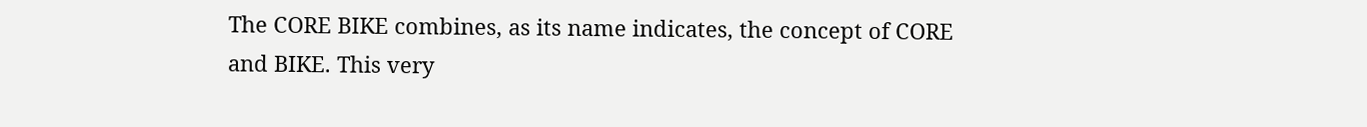The CORE BIKE combines, as its name indicates, the concept of CORE and BIKE. This very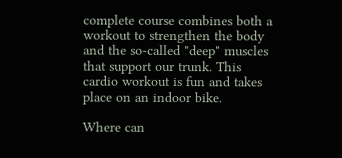complete course combines both a workout to strengthen the body and the so-called "deep" muscles that support our trunk. This cardio workout is fun and takes place on an indoor bike.

Where can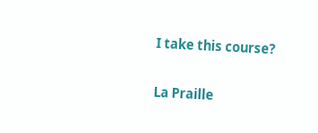I take this course?

La Praille